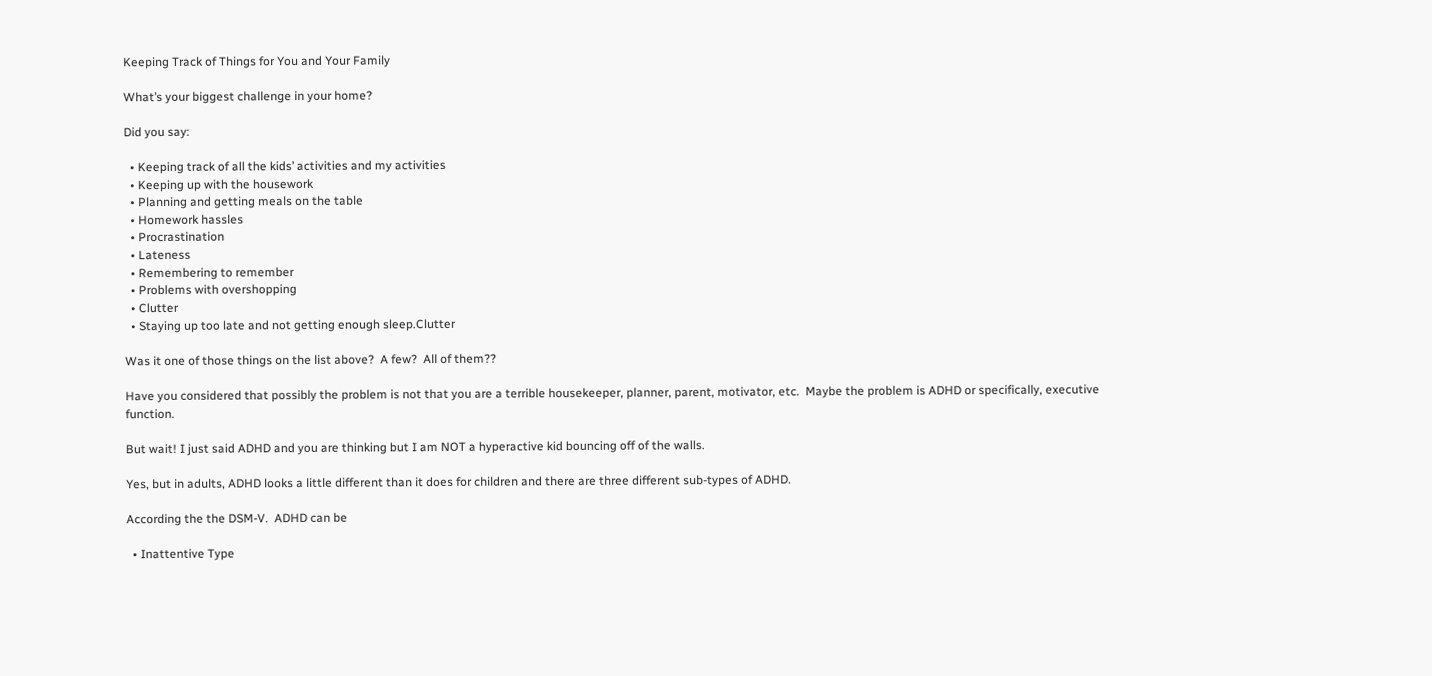Keeping Track of Things for You and Your Family

What’s your biggest challenge in your home?

Did you say:

  • Keeping track of all the kids’ activities and my activities
  • Keeping up with the housework
  • Planning and getting meals on the table
  • Homework hassles
  • Procrastination
  • Lateness
  • Remembering to remember
  • Problems with overshopping
  • Clutter
  • Staying up too late and not getting enough sleep.Clutter

Was it one of those things on the list above?  A few?  All of them??

Have you considered that possibly the problem is not that you are a terrible housekeeper, planner, parent, motivator, etc.  Maybe the problem is ADHD or specifically, executive function.

But wait! I just said ADHD and you are thinking but I am NOT a hyperactive kid bouncing off of the walls.

Yes, but in adults, ADHD looks a little different than it does for children and there are three different sub-types of ADHD.

According the the DSM-V.  ADHD can be

  • Inattentive Type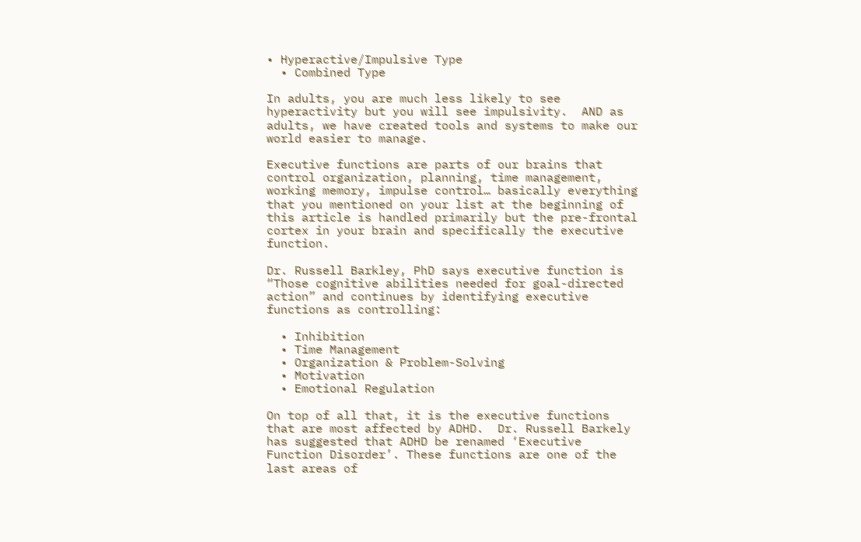• Hyperactive/Impulsive Type
  • Combined Type

In adults, you are much less likely to see hyperactivity but you will see impulsivity.  AND as adults, we have created tools and systems to make our world easier to manage.

Executive functions are parts of our brains that control organization, planning, time management, working memory, impulse control… basically everything that you mentioned on your list at the beginning of this article is handled primarily but the pre-frontal cortex in your brain and specifically the executive function.

Dr. Russell Barkley, PhD says executive function is “Those cognitive abilities needed for goal-directed action” and continues by identifying executive functions as controlling:

  • Inhibition
  • Time Management
  • Organization & Problem-Solving
  • Motivation
  • Emotional Regulation

On top of all that, it is the executive functions that are most affected by ADHD.  Dr. Russell Barkely has suggested that ADHD be renamed ‘Executive Function Disorder’. These functions are one of the last areas of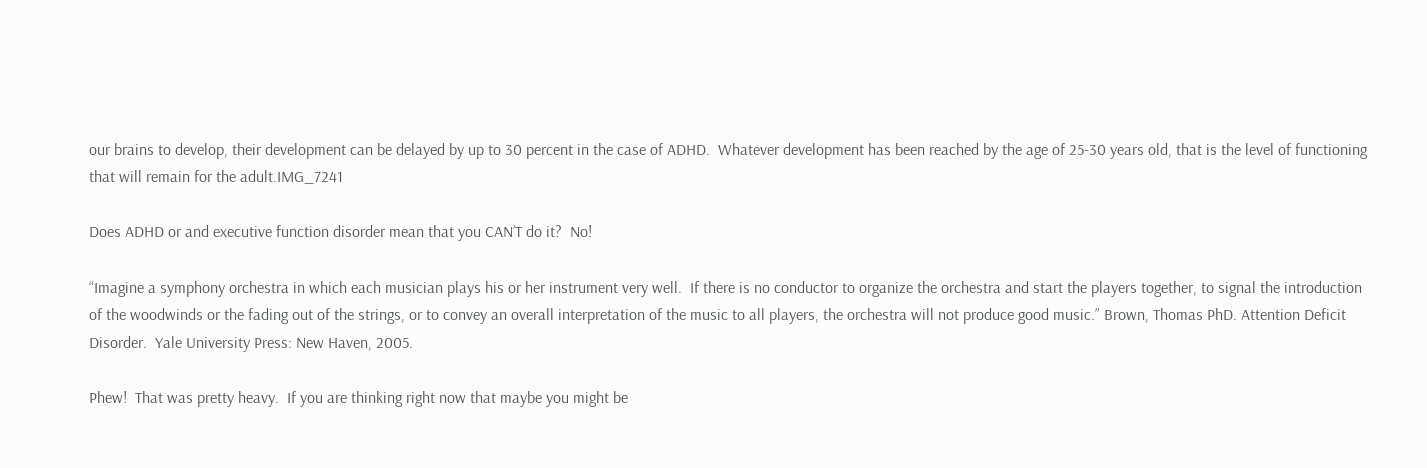our brains to develop, their development can be delayed by up to 30 percent in the case of ADHD.  Whatever development has been reached by the age of 25-30 years old, that is the level of functioning that will remain for the adult.IMG_7241

Does ADHD or and executive function disorder mean that you CAN’T do it?  No!

“Imagine a symphony orchestra in which each musician plays his or her instrument very well.  If there is no conductor to organize the orchestra and start the players together, to signal the introduction of the woodwinds or the fading out of the strings, or to convey an overall interpretation of the music to all players, the orchestra will not produce good music.” Brown, Thomas PhD. Attention Deficit Disorder.  Yale University Press: New Haven, 2005.

Phew!  That was pretty heavy.  If you are thinking right now that maybe you might be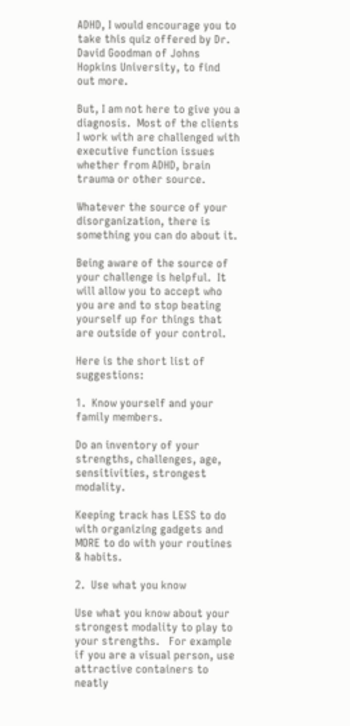ADHD, I would encourage you to take this quiz offered by Dr. David Goodman of Johns Hopkins University, to find out more.

But, I am not here to give you a diagnosis.  Most of the clients I work with are challenged with executive function issues whether from ADHD, brain trauma or other source.

Whatever the source of your disorganization, there is something you can do about it.

Being aware of the source of your challenge is helpful.  It will allow you to accept who you are and to stop beating yourself up for things that are outside of your control.

Here is the short list of suggestions:

1.  Know yourself and your family members.

Do an inventory of your strengths, challenges, age, sensitivities, strongest modality.

Keeping track has LESS to do with organizing gadgets and MORE to do with your routines & habits.

2.  Use what you know

Use what you know about your strongest modality to play to your strengths.   For example if you are a visual person, use attractive containers to neatly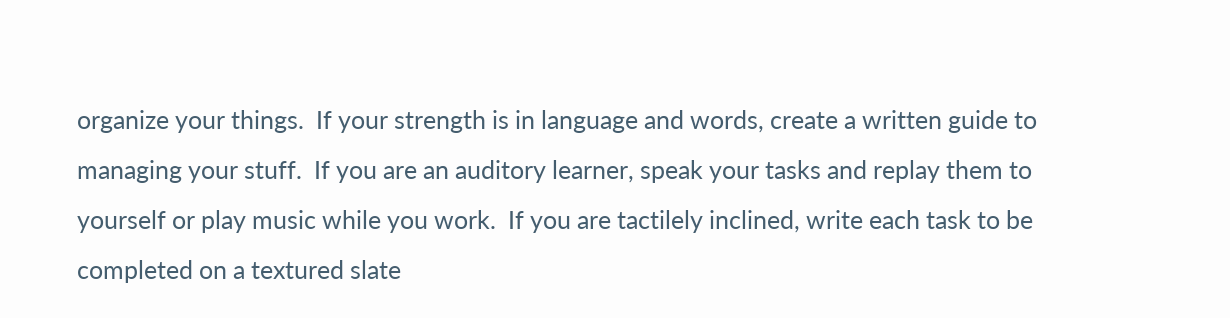organize your things.  If your strength is in language and words, create a written guide to managing your stuff.  If you are an auditory learner, speak your tasks and replay them to yourself or play music while you work.  If you are tactilely inclined, write each task to be completed on a textured slate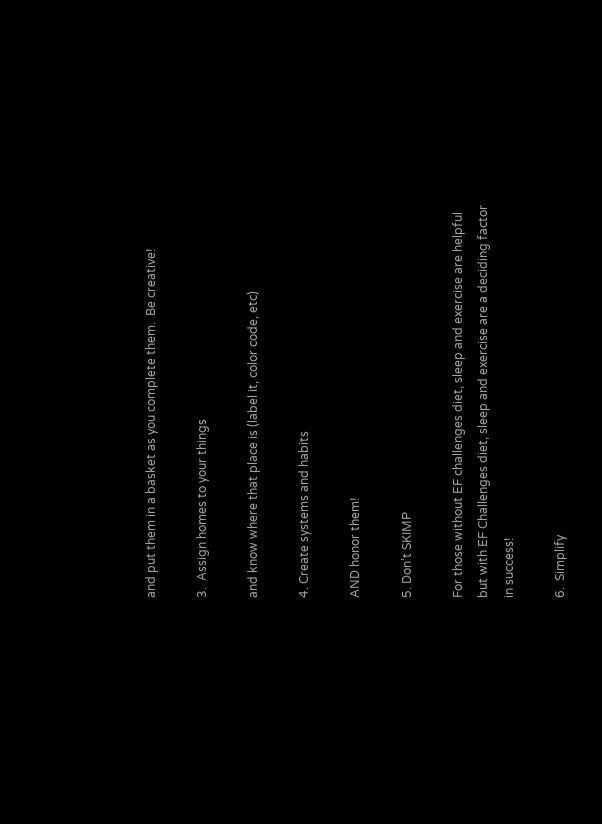and put them in a basket as you complete them.  Be creative!

3.  Assign homes to your things

and know where that place is (label it, color code, etc)

4. Create systems and habits

AND honor them!

5. Don’t SKIMP

For those without EF challenges diet, sleep and exercise are helpful but with EF Challenges diet, sleep and exercise are a deciding factor in success!

6.  Simplify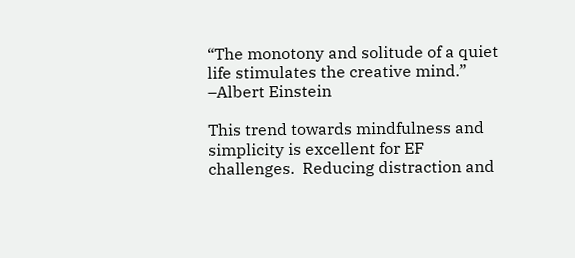“The monotony and solitude of a quiet life stimulates the creative mind.” –Albert Einstein

This trend towards mindfulness and simplicity is excellent for EF challenges.  Reducing distraction and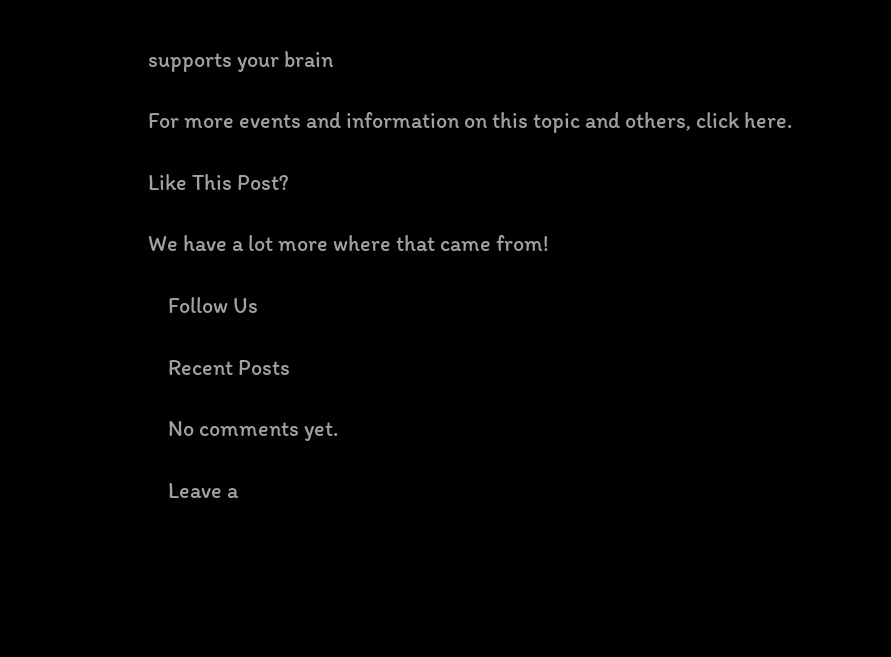supports your brain

For more events and information on this topic and others, click here.

Like This Post?

We have a lot more where that came from!

    Follow Us

    Recent Posts

    No comments yet.

    Leave a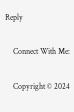Reply

    Connect With Me:

    Copyright © 2024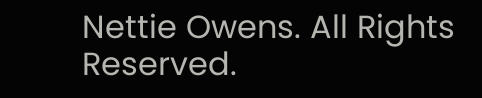Nettie Owens. All Rights Reserved.